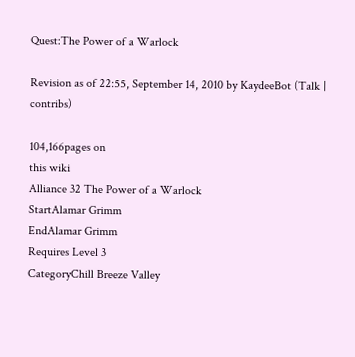Quest:The Power of a Warlock

Revision as of 22:55, September 14, 2010 by KaydeeBot (Talk | contribs)

104,166pages on
this wiki
Alliance 32 The Power of a Warlock
StartAlamar Grimm
EndAlamar Grimm
Requires Level 3
CategoryChill Breeze Valley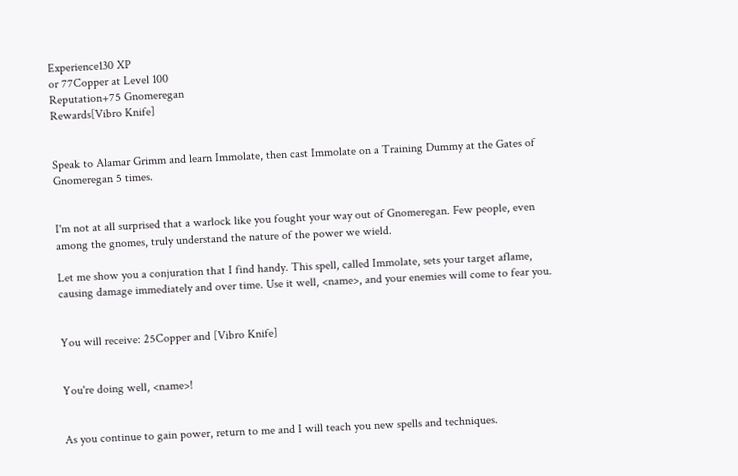Experience130 XP
or 77Copper at Level 100
Reputation+75 Gnomeregan
Rewards[Vibro Knife]


Speak to Alamar Grimm and learn Immolate, then cast Immolate on a Training Dummy at the Gates of Gnomeregan 5 times.


I'm not at all surprised that a warlock like you fought your way out of Gnomeregan. Few people, even among the gnomes, truly understand the nature of the power we wield.

Let me show you a conjuration that I find handy. This spell, called Immolate, sets your target aflame, causing damage immediately and over time. Use it well, <name>, and your enemies will come to fear you.


You will receive: 25Copper and [Vibro Knife]


You're doing well, <name>!


As you continue to gain power, return to me and I will teach you new spells and techniques.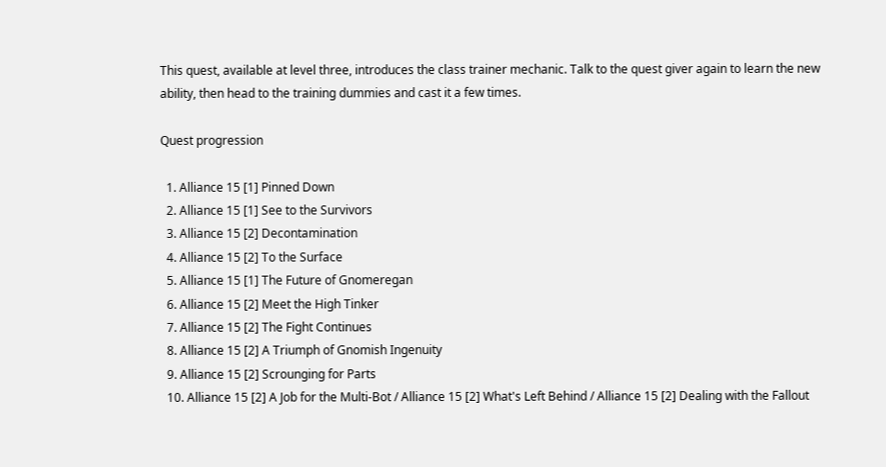This quest, available at level three, introduces the class trainer mechanic. Talk to the quest giver again to learn the new ability, then head to the training dummies and cast it a few times.

Quest progression

  1. Alliance 15 [1] Pinned Down
  2. Alliance 15 [1] See to the Survivors
  3. Alliance 15 [2] Decontamination
  4. Alliance 15 [2] To the Surface
  5. Alliance 15 [1] The Future of Gnomeregan
  6. Alliance 15 [2] Meet the High Tinker
  7. Alliance 15 [2] The Fight Continues
  8. Alliance 15 [2] A Triumph of Gnomish Ingenuity
  9. Alliance 15 [2] Scrounging for Parts
  10. Alliance 15 [2] A Job for the Multi-Bot / Alliance 15 [2] What's Left Behind / Alliance 15 [2] Dealing with the Fallout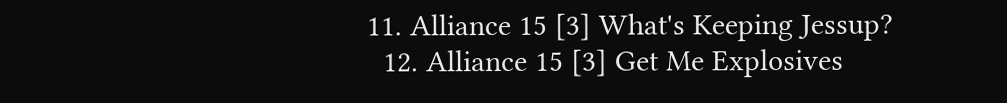11. Alliance 15 [3] What's Keeping Jessup?
  12. Alliance 15 [3] Get Me Explosives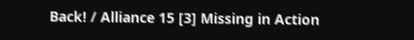Back! / Alliance 15 [3] Missing in Action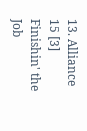13. Alliance 15 [3] Finishin' the Job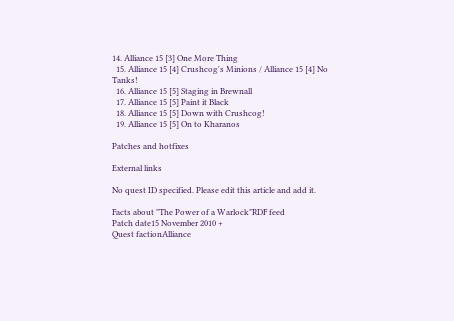14. Alliance 15 [3] One More Thing
  15. Alliance 15 [4] Crushcog's Minions / Alliance 15 [4] No Tanks!
  16. Alliance 15 [5] Staging in Brewnall
  17. Alliance 15 [5] Paint it Black
  18. Alliance 15 [5] Down with Crushcog!
  19. Alliance 15 [5] On to Kharanos

Patches and hotfixes

External links

No quest ID specified. Please edit this article and add it.

Facts about "The Power of a Warlock"RDF feed
Patch date15 November 2010 +
Quest factionAlliance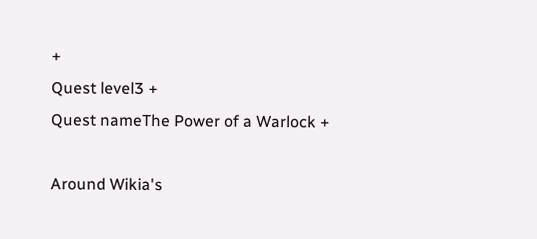+
Quest level3 +
Quest nameThe Power of a Warlock +

Around Wikia's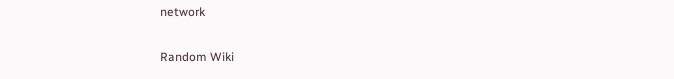network

Random Wiki